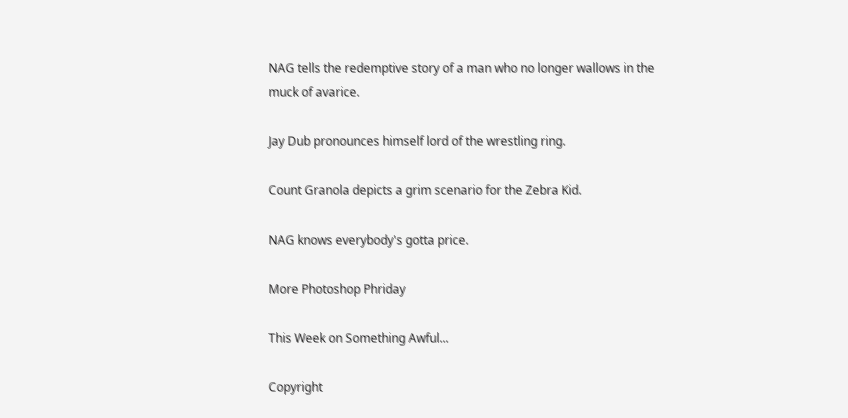NAG tells the redemptive story of a man who no longer wallows in the muck of avarice.

Jay Dub pronounces himself lord of the wrestling ring.

Count Granola depicts a grim scenario for the Zebra Kid.

NAG knows everybody's gotta price.

More Photoshop Phriday

This Week on Something Awful...

Copyright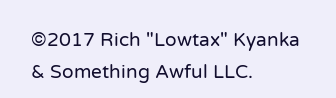©2017 Rich "Lowtax" Kyanka & Something Awful LLC.